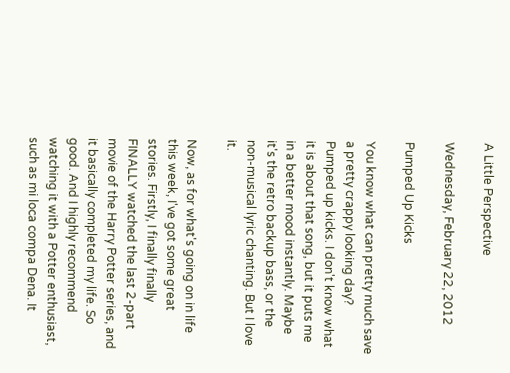A Little Perspective

Wednesday, February 22, 2012

Pumped Up Kicks

You know what can pretty much save a pretty crappy looking day? Pumped up kicks. I don't know what it is about that song, but it puts me in a better mood instantly. Maybe it's the retro backup bass, or the non-musical lyric chanting. But I love it.

Now, as for what's going on in life this week, I've got some great stories. Firstly, I finally finally FINALLY watched the last 2-part movie of the Harry Potter series, and it basically completed my life. So good. And I highly recommend watching it with a Potter enthusiast, such as mi loca compa Dena. It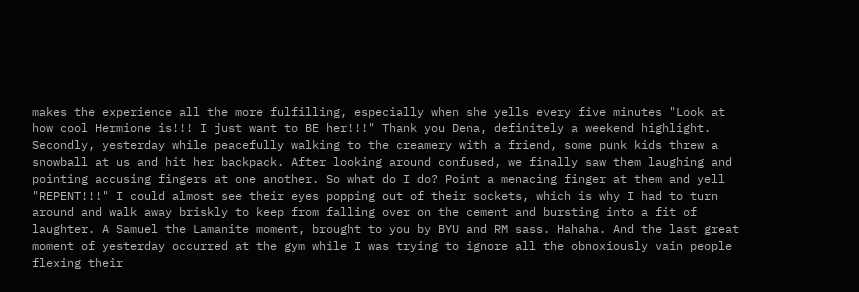makes the experience all the more fulfilling, especially when she yells every five minutes "Look at how cool Hermione is!!! I just want to BE her!!!" Thank you Dena, definitely a weekend highlight. Secondly, yesterday while peacefully walking to the creamery with a friend, some punk kids threw a snowball at us and hit her backpack. After looking around confused, we finally saw them laughing and pointing accusing fingers at one another. So what do I do? Point a menacing finger at them and yell "REPENT!!!" I could almost see their eyes popping out of their sockets, which is why I had to turn around and walk away briskly to keep from falling over on the cement and bursting into a fit of laughter. A Samuel the Lamanite moment, brought to you by BYU and RM sass. Hahaha. And the last great moment of yesterday occurred at the gym while I was trying to ignore all the obnoxiously vain people flexing their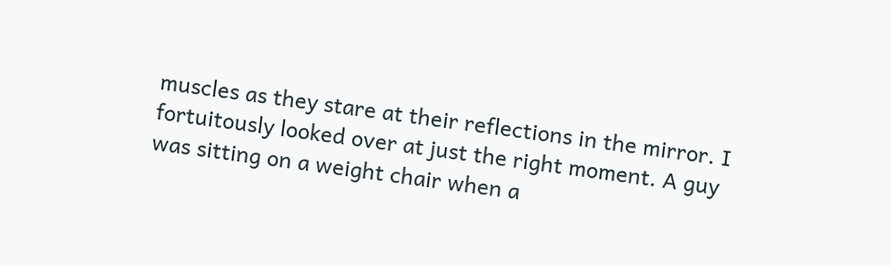muscles as they stare at their reflections in the mirror. I fortuitously looked over at just the right moment. A guy was sitting on a weight chair when a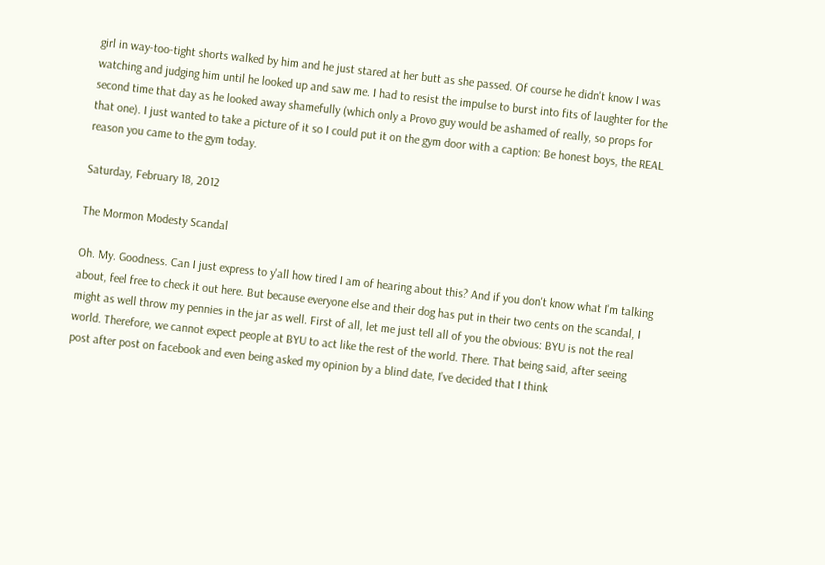girl in way-too-tight shorts walked by him and he just stared at her butt as she passed. Of course he didn't know I was watching and judging him until he looked up and saw me. I had to resist the impulse to burst into fits of laughter for the second time that day as he looked away shamefully (which only a Provo guy would be ashamed of really, so props for that one). I just wanted to take a picture of it so I could put it on the gym door with a caption: Be honest boys, the REAL reason you came to the gym today.

Saturday, February 18, 2012

The Mormon Modesty Scandal

Oh. My. Goodness. Can I just express to y'all how tired I am of hearing about this? And if you don't know what I'm talking about, feel free to check it out here. But because everyone else and their dog has put in their two cents on the scandal, I might as well throw my pennies in the jar as well. First of all, let me just tell all of you the obvious: BYU is not the real world. Therefore, we cannot expect people at BYU to act like the rest of the world. There. That being said, after seeing post after post on facebook and even being asked my opinion by a blind date, I've decided that I think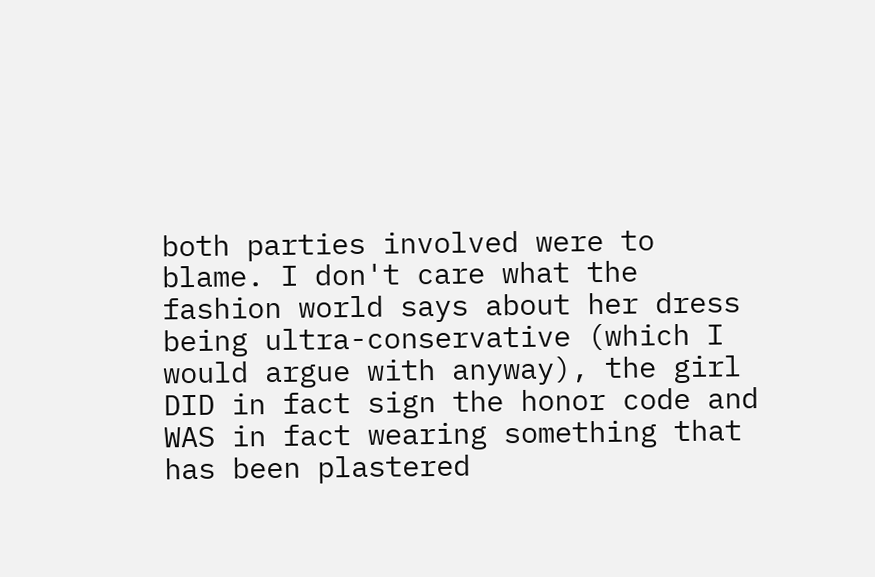both parties involved were to blame. I don't care what the fashion world says about her dress being ultra-conservative (which I would argue with anyway), the girl DID in fact sign the honor code and WAS in fact wearing something that has been plastered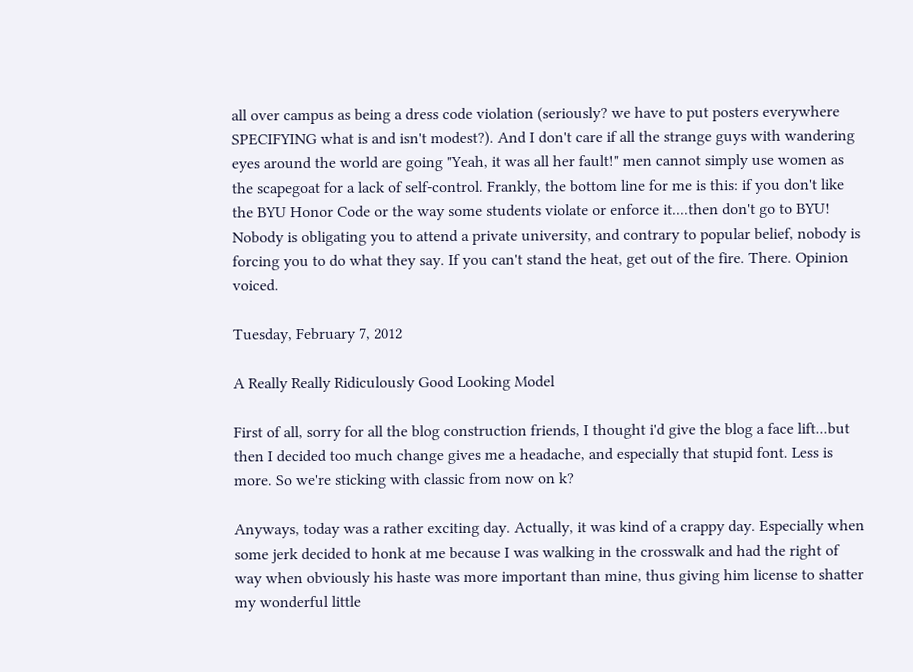all over campus as being a dress code violation (seriously? we have to put posters everywhere SPECIFYING what is and isn't modest?). And I don't care if all the strange guys with wandering eyes around the world are going "Yeah, it was all her fault!" men cannot simply use women as the scapegoat for a lack of self-control. Frankly, the bottom line for me is this: if you don't like the BYU Honor Code or the way some students violate or enforce it....then don't go to BYU! Nobody is obligating you to attend a private university, and contrary to popular belief, nobody is forcing you to do what they say. If you can't stand the heat, get out of the fire. There. Opinion voiced.

Tuesday, February 7, 2012

A Really Really Ridiculously Good Looking Model

First of all, sorry for all the blog construction friends, I thought i'd give the blog a face lift...but then I decided too much change gives me a headache, and especially that stupid font. Less is more. So we're sticking with classic from now on k?

Anyways, today was a rather exciting day. Actually, it was kind of a crappy day. Especially when some jerk decided to honk at me because I was walking in the crosswalk and had the right of way when obviously his haste was more important than mine, thus giving him license to shatter my wonderful little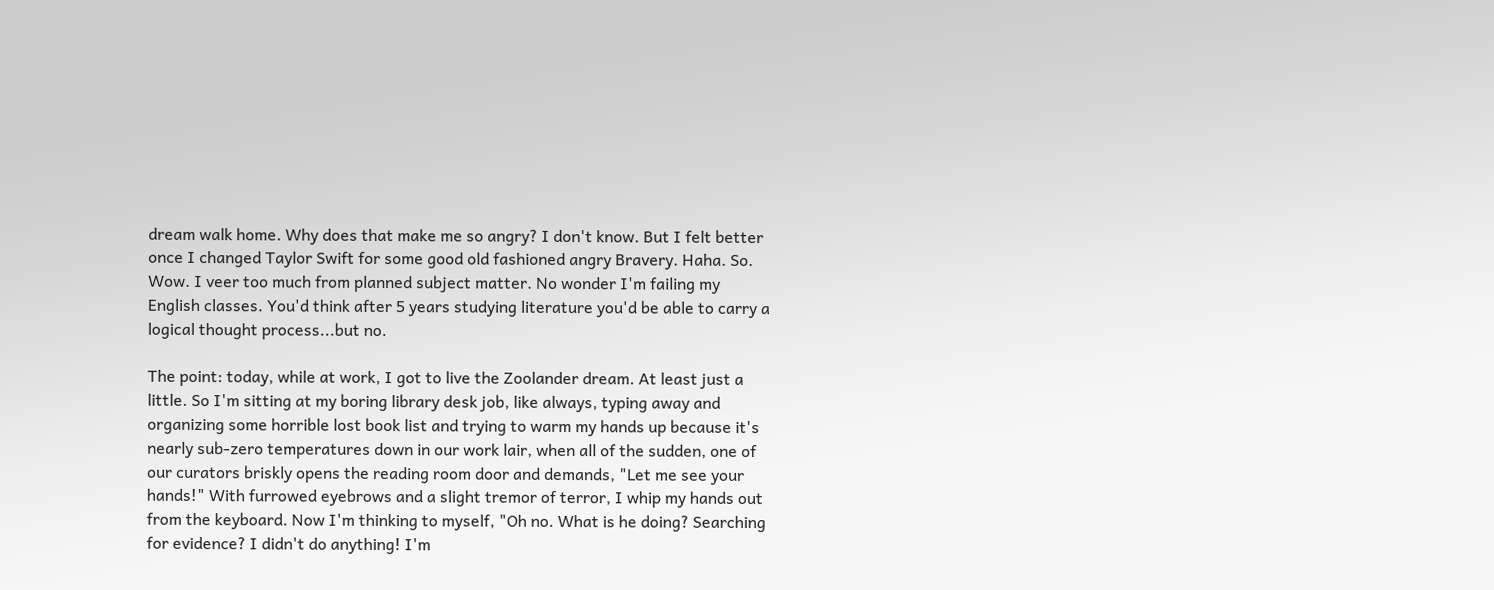dream walk home. Why does that make me so angry? I don't know. But I felt better once I changed Taylor Swift for some good old fashioned angry Bravery. Haha. So. Wow. I veer too much from planned subject matter. No wonder I'm failing my English classes. You'd think after 5 years studying literature you'd be able to carry a logical thought process...but no.

The point: today, while at work, I got to live the Zoolander dream. At least just a little. So I'm sitting at my boring library desk job, like always, typing away and organizing some horrible lost book list and trying to warm my hands up because it's nearly sub-zero temperatures down in our work lair, when all of the sudden, one of our curators briskly opens the reading room door and demands, "Let me see your hands!" With furrowed eyebrows and a slight tremor of terror, I whip my hands out from the keyboard. Now I'm thinking to myself, "Oh no. What is he doing? Searching for evidence? I didn't do anything! I'm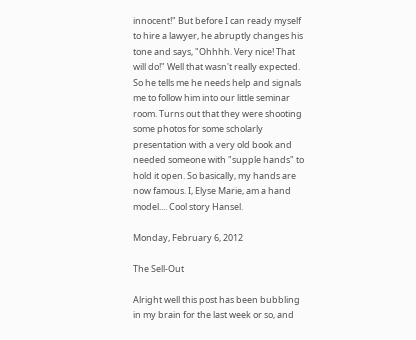innocent!" But before I can ready myself to hire a lawyer, he abruptly changes his tone and says, "Ohhhh. Very nice! That will do!" Well that wasn't really expected. So he tells me he needs help and signals me to follow him into our little seminar room. Turns out that they were shooting some photos for some scholarly presentation with a very old book and needed someone with "supple hands" to hold it open. So basically, my hands are now famous. I, Elyse Marie, am a hand model.... Cool story Hansel.

Monday, February 6, 2012

The Sell-Out

Alright well this post has been bubbling in my brain for the last week or so, and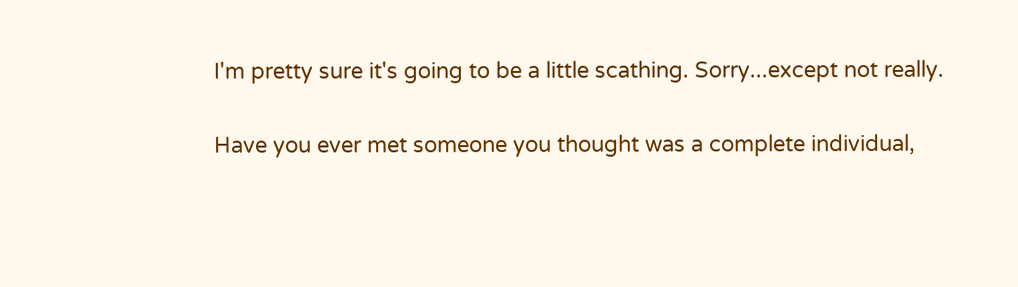I'm pretty sure it's going to be a little scathing. Sorry...except not really.

Have you ever met someone you thought was a complete individual,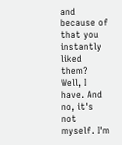and because of that you instantly liked them? Well, I have. And no, it's not myself. I'm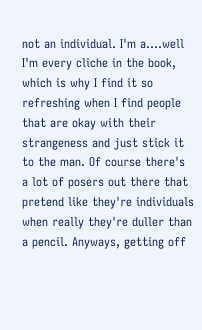not an individual. I'm a....well I'm every cliche in the book, which is why I find it so refreshing when I find people that are okay with their strangeness and just stick it to the man. Of course there's a lot of posers out there that pretend like they're individuals when really they're duller than a pencil. Anyways, getting off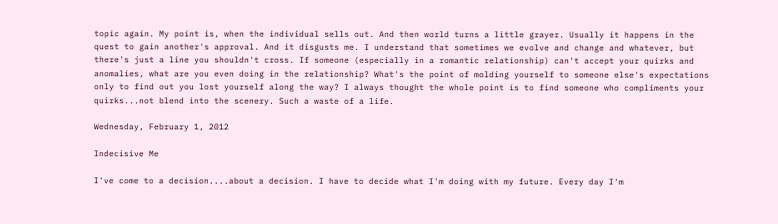topic again. My point is, when the individual sells out. And then world turns a little grayer. Usually it happens in the quest to gain another's approval. And it disgusts me. I understand that sometimes we evolve and change and whatever, but there's just a line you shouldn't cross. If someone (especially in a romantic relationship) can't accept your quirks and anomalies, what are you even doing in the relationship? What's the point of molding yourself to someone else's expectations only to find out you lost yourself along the way? I always thought the whole point is to find someone who compliments your quirks...not blend into the scenery. Such a waste of a life.

Wednesday, February 1, 2012

Indecisive Me

I've come to a decision....about a decision. I have to decide what I'm doing with my future. Every day I'm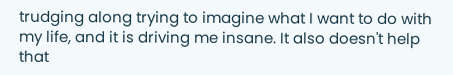trudging along trying to imagine what I want to do with my life, and it is driving me insane. It also doesn't help that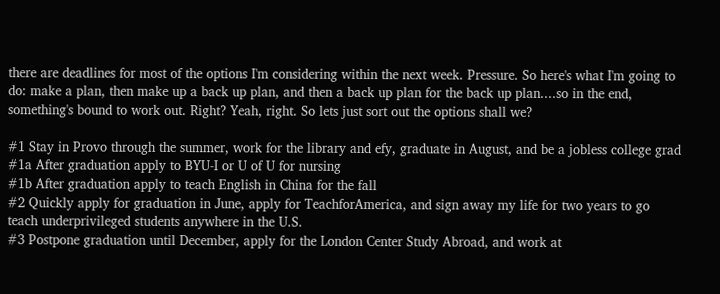there are deadlines for most of the options I'm considering within the next week. Pressure. So here's what I'm going to do: make a plan, then make up a back up plan, and then a back up plan for the back up plan....so in the end, something's bound to work out. Right? Yeah, right. So lets just sort out the options shall we?

#1 Stay in Provo through the summer, work for the library and efy, graduate in August, and be a jobless college grad
#1a After graduation apply to BYU-I or U of U for nursing
#1b After graduation apply to teach English in China for the fall
#2 Quickly apply for graduation in June, apply for TeachforAmerica, and sign away my life for two years to go teach underprivileged students anywhere in the U.S.
#3 Postpone graduation until December, apply for the London Center Study Abroad, and work at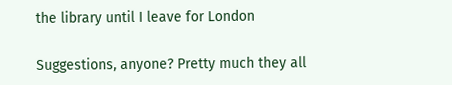the library until I leave for London

Suggestions, anyone? Pretty much they all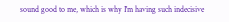sound good to me, which is why I'm having such indecisive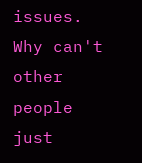issues. Why can't other people just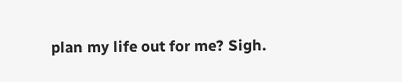plan my life out for me? Sigh.